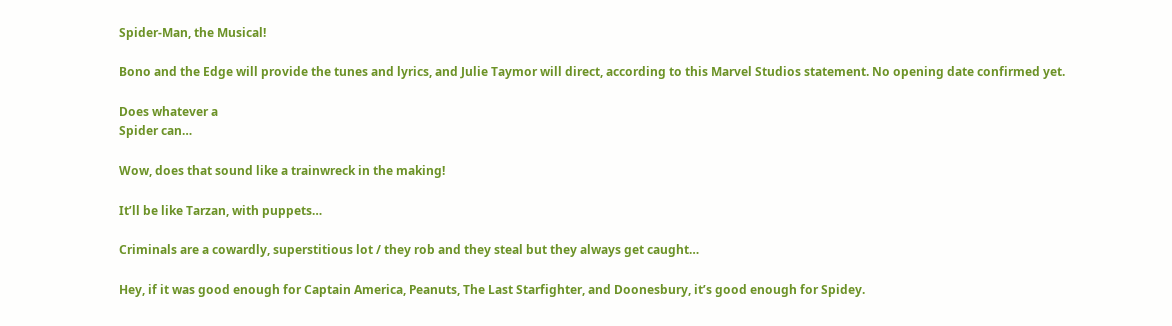Spider-Man, the Musical!

Bono and the Edge will provide the tunes and lyrics, and Julie Taymor will direct, according to this Marvel Studios statement. No opening date confirmed yet.

Does whatever a
Spider can…

Wow, does that sound like a trainwreck in the making!

It’ll be like Tarzan, with puppets…

Criminals are a cowardly, superstitious lot / they rob and they steal but they always get caught…

Hey, if it was good enough for Captain America, Peanuts, The Last Starfighter, and Doonesbury, it’s good enough for Spidey.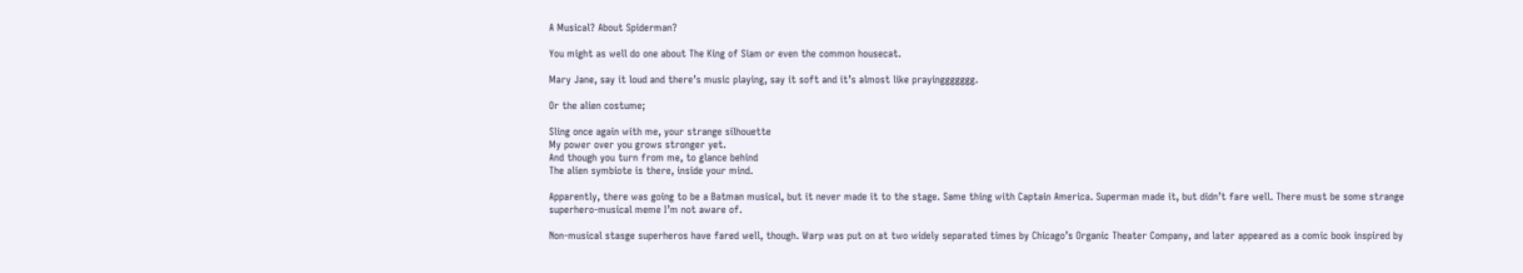A Musical? About Spiderman?

You might as well do one about The King of Siam or even the common housecat.

Mary Jane, say it loud and there’s music playing, say it soft and it’s almost like prayinggggggg.

Or the alien costume;

Sling once again with me, your strange silhouette
My power over you grows stronger yet.
And though you turn from me, to glance behind
The alien symbiote is there, inside your mind.

Apparently, there was going to be a Batman musical, but it never made it to the stage. Same thing with Captain America. Superman made it, but didn’t fare well. There must be some strange superhero-musical meme I’m not aware of.

Non-musical stasge superheros have fared well, though. Warp was put on at two widely separated times by Chicago’s Organic Theater Company, and later appeared as a comic book inspired by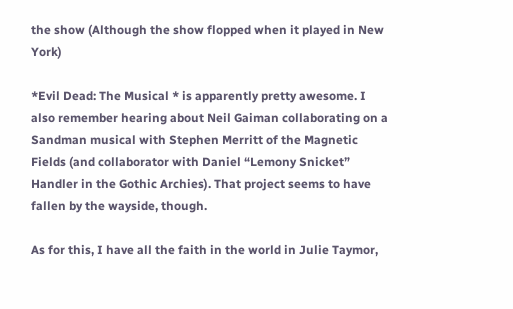the show (Although the show flopped when it played in New York)

*Evil Dead: The Musical * is apparently pretty awesome. I also remember hearing about Neil Gaiman collaborating on a Sandman musical with Stephen Merritt of the Magnetic Fields (and collaborator with Daniel “Lemony Snicket” Handler in the Gothic Archies). That project seems to have fallen by the wayside, though.

As for this, I have all the faith in the world in Julie Taymor,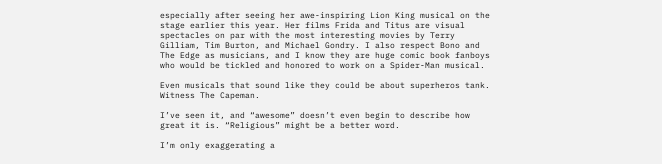especially after seeing her awe-inspiring Lion King musical on the stage earlier this year. Her films Frida and Titus are visual spectacles on par with the most interesting movies by Terry Gilliam, Tim Burton, and Michael Gondry. I also respect Bono and The Edge as musicians, and I know they are huge comic book fanboys who would be tickled and honored to work on a Spider-Man musical.

Even musicals that sound like they could be about superheros tank. Witness The Capeman.

I’ve seen it, and “awesome” doesn’t even begin to describe how great it is. “Religious” might be a better word.

I’m only exaggerating a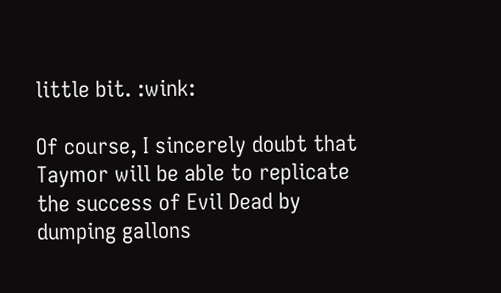little bit. :wink:

Of course, I sincerely doubt that Taymor will be able to replicate the success of Evil Dead by dumping gallons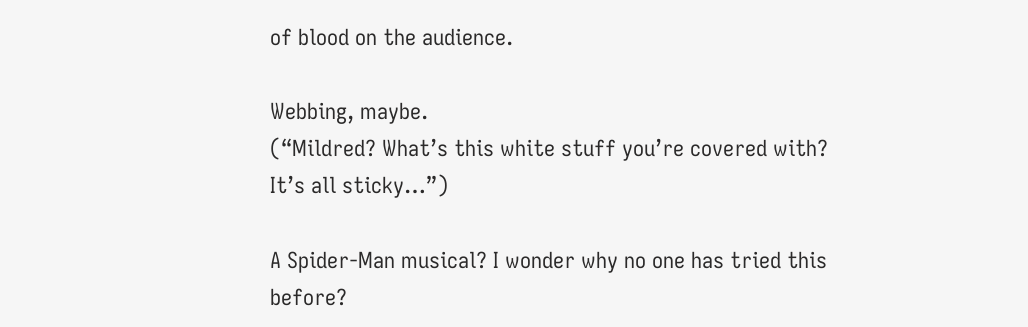of blood on the audience.

Webbing, maybe.
(“Mildred? What’s this white stuff you’re covered with? It’s all sticky…”)

A Spider-Man musical? I wonder why no one has tried this before?